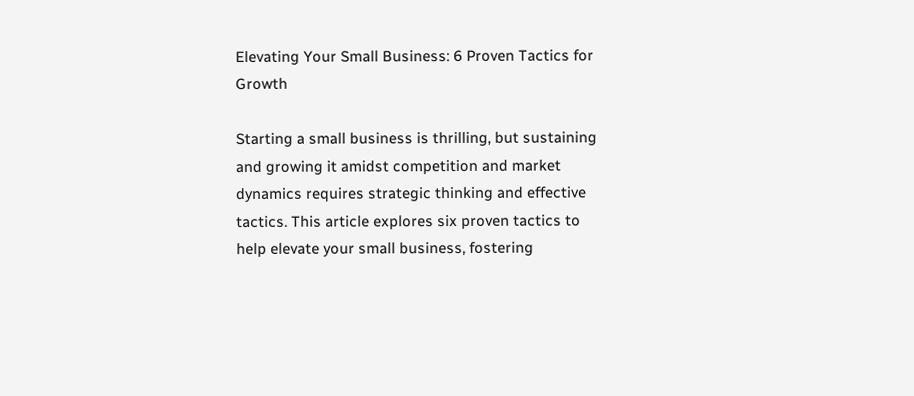Elevating Your Small Business: 6 Proven Tactics for Growth

Starting a small business is thrilling, but sustaining and growing it amidst competition and market dynamics requires strategic thinking and effective tactics. This article explores six proven tactics to help elevate your small business, fostering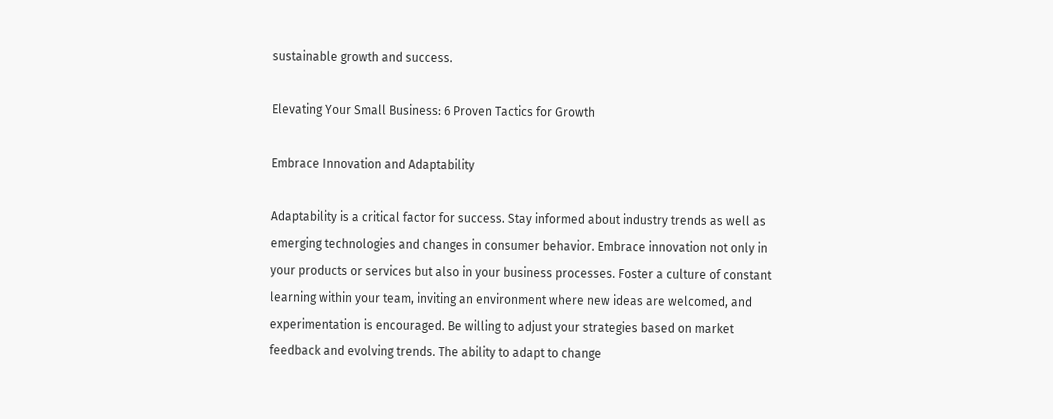sustainable growth and success.

Elevating Your Small Business: 6 Proven Tactics for Growth

Embrace Innovation and Adaptability

Adaptability is a critical factor for success. Stay informed about industry trends as well as emerging technologies and changes in consumer behavior. Embrace innovation not only in your products or services but also in your business processes. Foster a culture of constant learning within your team, inviting an environment where new ideas are welcomed, and experimentation is encouraged. Be willing to adjust your strategies based on market feedback and evolving trends. The ability to adapt to change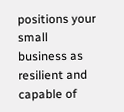positions your small business as resilient and capable of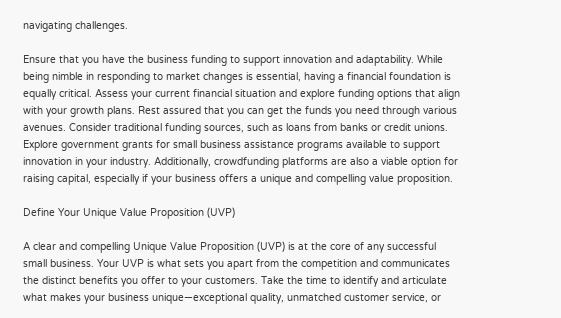navigating challenges.

Ensure that you have the business funding to support innovation and adaptability. While being nimble in responding to market changes is essential, having a financial foundation is equally critical. Assess your current financial situation and explore funding options that align with your growth plans. Rest assured that you can get the funds you need through various avenues. Consider traditional funding sources, such as loans from banks or credit unions. Explore government grants for small business assistance programs available to support innovation in your industry. Additionally, crowdfunding platforms are also a viable option for raising capital, especially if your business offers a unique and compelling value proposition.

Define Your Unique Value Proposition (UVP)

A clear and compelling Unique Value Proposition (UVP) is at the core of any successful small business. Your UVP is what sets you apart from the competition and communicates the distinct benefits you offer to your customers. Take the time to identify and articulate what makes your business unique—exceptional quality, unmatched customer service, or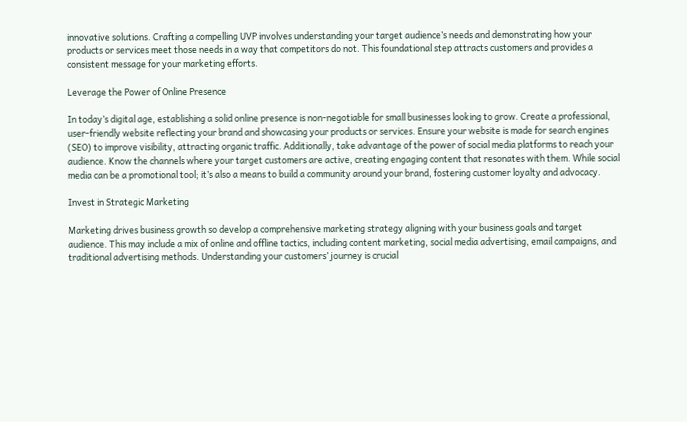innovative solutions. Crafting a compelling UVP involves understanding your target audience’s needs and demonstrating how your products or services meet those needs in a way that competitors do not. This foundational step attracts customers and provides a consistent message for your marketing efforts.

Leverage the Power of Online Presence

In today’s digital age, establishing a solid online presence is non-negotiable for small businesses looking to grow. Create a professional, user-friendly website reflecting your brand and showcasing your products or services. Ensure your website is made for search engines (SEO) to improve visibility, attracting organic traffic. Additionally, take advantage of the power of social media platforms to reach your audience. Know the channels where your target customers are active, creating engaging content that resonates with them. While social media can be a promotional tool; it’s also a means to build a community around your brand, fostering customer loyalty and advocacy.

Invest in Strategic Marketing

Marketing drives business growth so develop a comprehensive marketing strategy aligning with your business goals and target audience. This may include a mix of online and offline tactics, including content marketing, social media advertising, email campaigns, and traditional advertising methods. Understanding your customers’ journey is crucial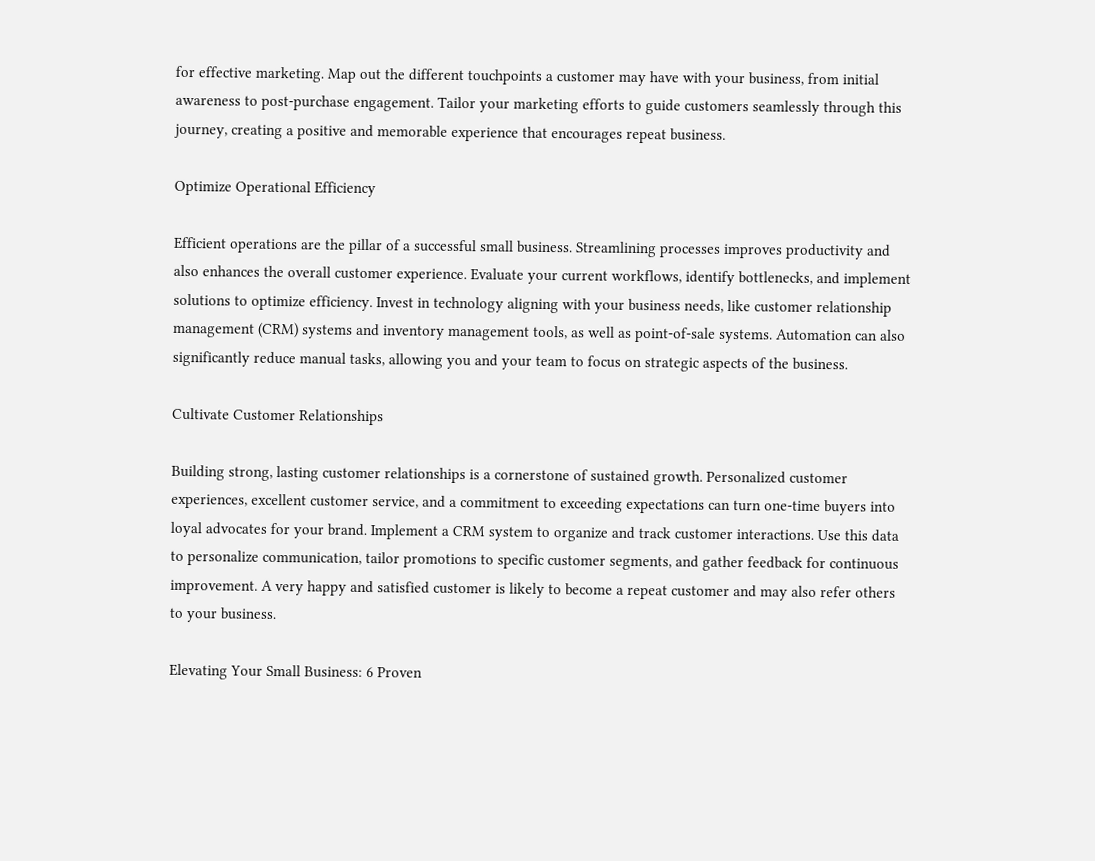for effective marketing. Map out the different touchpoints a customer may have with your business, from initial awareness to post-purchase engagement. Tailor your marketing efforts to guide customers seamlessly through this journey, creating a positive and memorable experience that encourages repeat business.

Optimize Operational Efficiency

Efficient operations are the pillar of a successful small business. Streamlining processes improves productivity and also enhances the overall customer experience. Evaluate your current workflows, identify bottlenecks, and implement solutions to optimize efficiency. Invest in technology aligning with your business needs, like customer relationship management (CRM) systems and inventory management tools, as well as point-of-sale systems. Automation can also significantly reduce manual tasks, allowing you and your team to focus on strategic aspects of the business.

Cultivate Customer Relationships

Building strong, lasting customer relationships is a cornerstone of sustained growth. Personalized customer experiences, excellent customer service, and a commitment to exceeding expectations can turn one-time buyers into loyal advocates for your brand. Implement a CRM system to organize and track customer interactions. Use this data to personalize communication, tailor promotions to specific customer segments, and gather feedback for continuous improvement. A very happy and satisfied customer is likely to become a repeat customer and may also refer others to your business.

Elevating Your Small Business: 6 Proven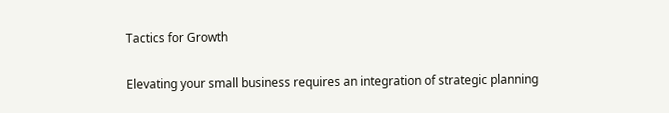Tactics for Growth

Elevating your small business requires an integration of strategic planning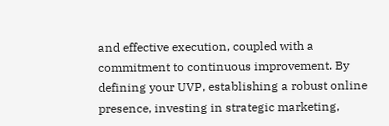and effective execution, coupled with a commitment to continuous improvement. By defining your UVP, establishing a robust online presence, investing in strategic marketing,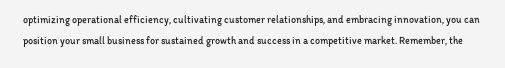optimizing operational efficiency, cultivating customer relationships, and embracing innovation, you can position your small business for sustained growth and success in a competitive market. Remember, the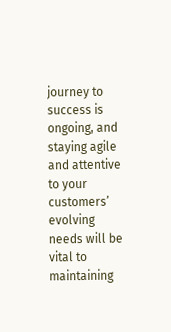journey to success is ongoing, and staying agile and attentive to your customers’ evolving needs will be vital to maintaining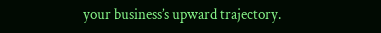your business’s upward trajectory.